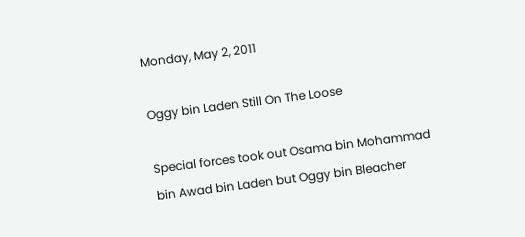Monday, May 2, 2011

Oggy bin Laden Still On The Loose

Special forces took out Osama bin Mohammad bin Awad bin Laden but Oggy bin Bleacher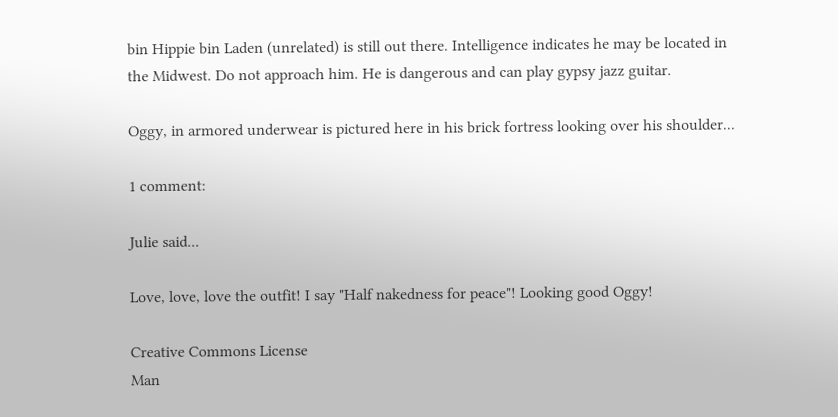bin Hippie bin Laden (unrelated) is still out there. Intelligence indicates he may be located in the Midwest. Do not approach him. He is dangerous and can play gypsy jazz guitar.

Oggy, in armored underwear is pictured here in his brick fortress looking over his shoulder...

1 comment:

Julie said...

Love, love, love the outfit! I say "Half nakedness for peace"! Looking good Oggy!

Creative Commons License
Man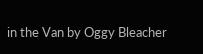in the Van by Oggy Bleacher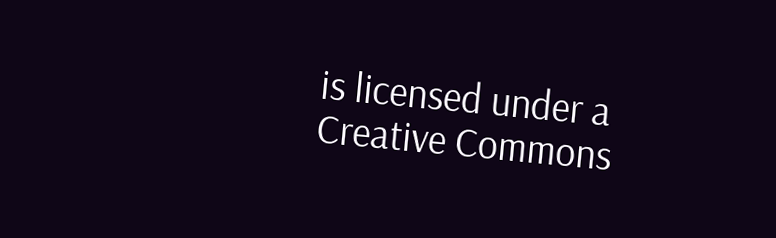is licensed under a Creative Commons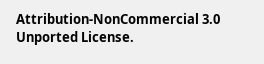Attribution-NonCommercial 3.0 Unported License.